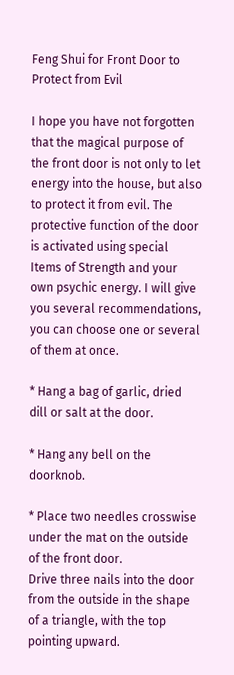Feng Shui for Front Door to Protect from Evil

I hope you have not forgotten that the magical purpose of the front door is not only to let energy into the house, but also to protect it from evil. The protective function of the door is activated using special Items of Strength and your own psychic energy. I will give you several recommendations, you can choose one or several of them at once.

* Hang a bag of garlic, dried dill or salt at the door.

* Hang any bell on the doorknob.

* Place two needles crosswise under the mat on the outside of the front door.
Drive three nails into the door from the outside in the shape of a triangle, with the top pointing upward.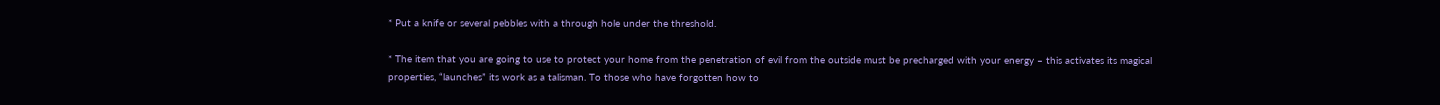* Put a knife or several pebbles with a through hole under the threshold.

* The item that you are going to use to protect your home from the penetration of evil from the outside must be precharged with your energy – this activates its magical properties, “launches” its work as a talisman. To those who have forgotten how to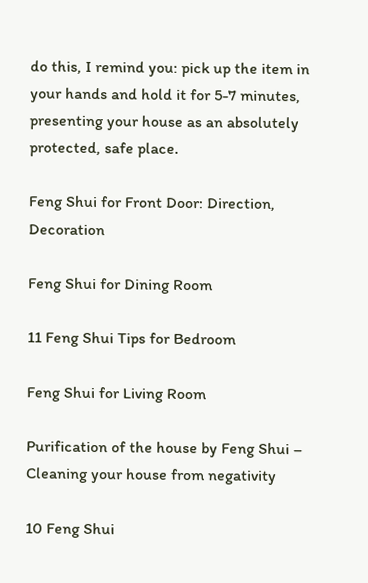do this, I remind you: pick up the item in your hands and hold it for 5-7 minutes, presenting your house as an absolutely protected, safe place.

Feng Shui for Front Door: Direction, Decoration

Feng Shui for Dining Room

11 Feng Shui Tips for Bedroom

Feng Shui for Living Room

Purification of the house by Feng Shui – Cleaning your house from negativity

10 Feng Shui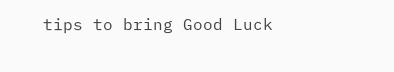tips to bring Good Luck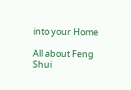into your Home

All about Feng Shui